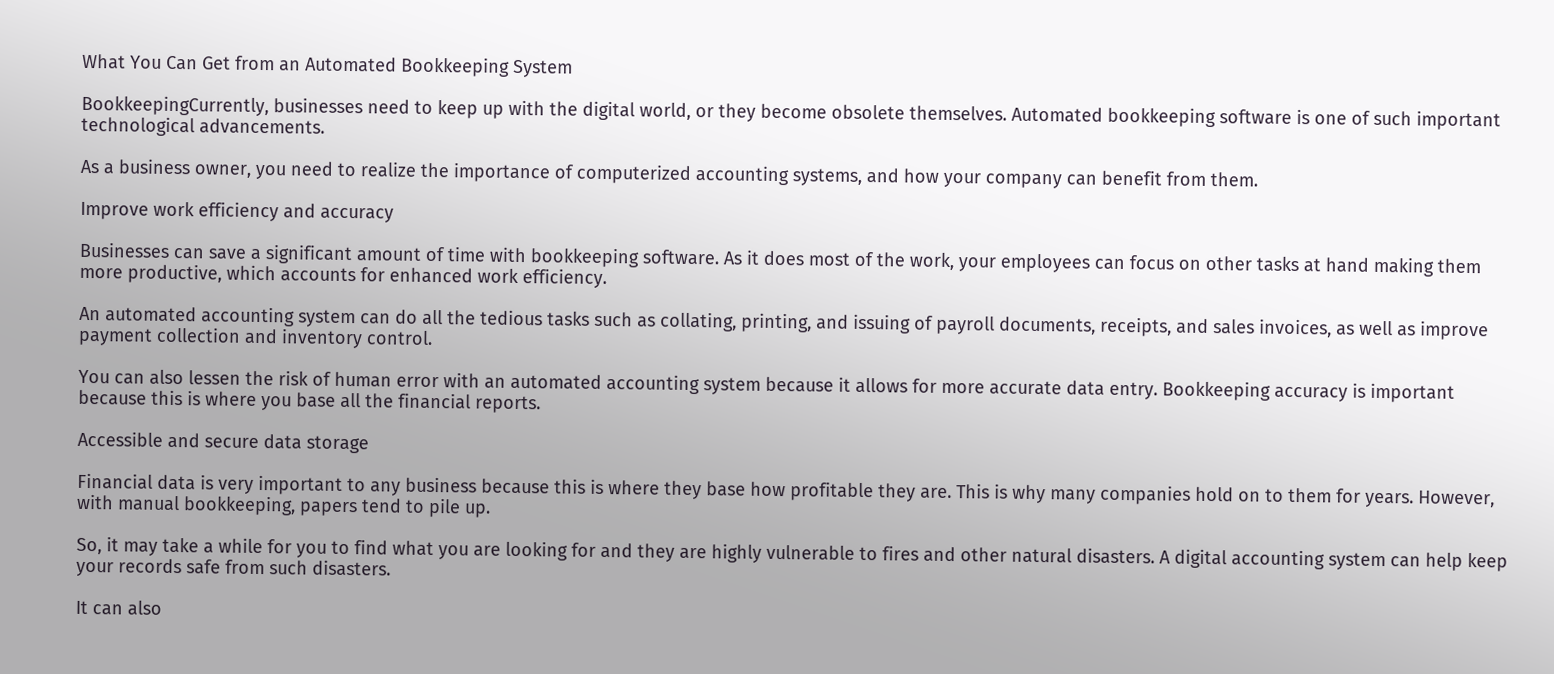What You Can Get from an Automated Bookkeeping System

BookkeepingCurrently, businesses need to keep up with the digital world, or they become obsolete themselves. Automated bookkeeping software is one of such important technological advancements.

As a business owner, you need to realize the importance of computerized accounting systems, and how your company can benefit from them.

Improve work efficiency and accuracy

Businesses can save a significant amount of time with bookkeeping software. As it does most of the work, your employees can focus on other tasks at hand making them more productive, which accounts for enhanced work efficiency.

An automated accounting system can do all the tedious tasks such as collating, printing, and issuing of payroll documents, receipts, and sales invoices, as well as improve payment collection and inventory control.

You can also lessen the risk of human error with an automated accounting system because it allows for more accurate data entry. Bookkeeping accuracy is important because this is where you base all the financial reports.

Accessible and secure data storage

Financial data is very important to any business because this is where they base how profitable they are. This is why many companies hold on to them for years. However, with manual bookkeeping, papers tend to pile up.

So, it may take a while for you to find what you are looking for and they are highly vulnerable to fires and other natural disasters. A digital accounting system can help keep your records safe from such disasters.

It can also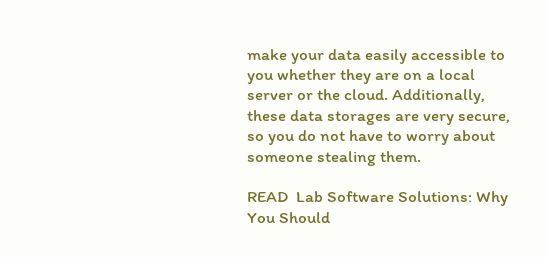make your data easily accessible to you whether they are on a local server or the cloud. Additionally, these data storages are very secure, so you do not have to worry about someone stealing them.

READ  Lab Software Solutions: Why You Should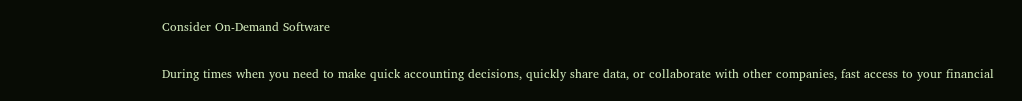Consider On-Demand Software

During times when you need to make quick accounting decisions, quickly share data, or collaborate with other companies, fast access to your financial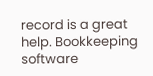record is a great help. Bookkeeping software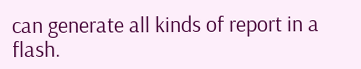can generate all kinds of report in a flash.